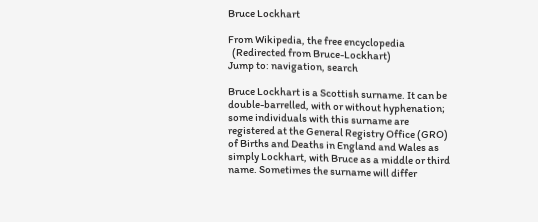Bruce Lockhart

From Wikipedia, the free encyclopedia
  (Redirected from Bruce-Lockhart)
Jump to: navigation, search

Bruce Lockhart is a Scottish surname. It can be double-barrelled, with or without hyphenation; some individuals with this surname are registered at the General Registry Office (GRO) of Births and Deaths in England and Wales as simply Lockhart, with Bruce as a middle or third name. Sometimes the surname will differ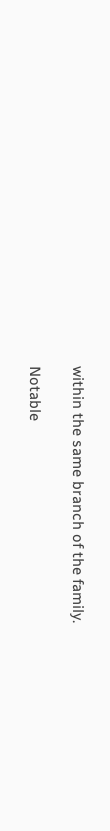within the same branch of the family.

Notable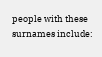people with these surnames include: